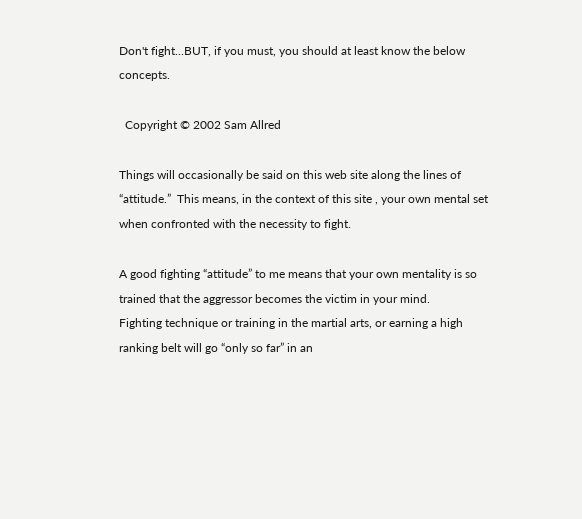Don't fight...BUT, if you must, you should at least know the below concepts.

  Copyright © 2002 Sam Allred

Things will occasionally be said on this web site along the lines of “attitude.”  This means, in the context of this site , your own mental set when confronted with the necessity to fight.

A good fighting “attitude” to me means that your own mentality is so trained that the aggressor becomes the victim in your mind.
Fighting technique or training in the martial arts, or earning a high ranking belt will go “only so far” in an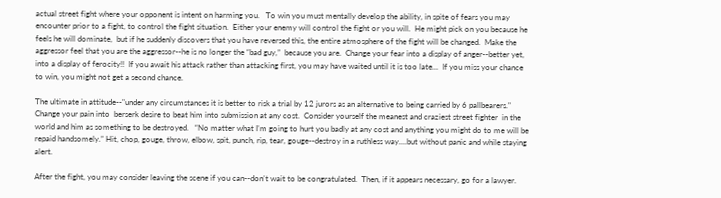actual street fight where your opponent is intent on harming you.   To win you must mentally develop the ability, in spite of fears you may encounter prior to a fight, to control the fight situation.  Either your enemy will control the fight or you will.  He might pick on you because he feels he will dominate,  but if he suddenly discovers that you have reversed this, the entire atmosphere of the fight will be changed.  Make the aggressor feel that you are the aggressor--he is no longer the “bad guy,”  because you are.  Change your fear into a display of anger--better yet, into a display of ferocity!!  If you await his attack rather than attacking first, you may have waited until it is too late...  If you miss your chance to win, you might not get a second chance.

The ultimate in attitude--"under any circumstances it is better to risk a trial by 12 jurors as an alternative to being carried by 6 pallbearers."   Change your pain into  berserk desire to beat him into submission at any cost.  Consider yourself the meanest and craziest street fighter  in the world and him as something to be destroyed.   “No matter what I’m going to hurt you badly at any cost and anything you might do to me will be repaid handsomely.” Hit, chop, gouge, throw, elbow, spit, punch, rip, tear, gouge--destroy in a ruthless way....but without panic and while staying alert.

After the fight, you may consider leaving the scene if you can--don’t wait to be congratulated.  Then, if it appears necessary, go for a lawyer.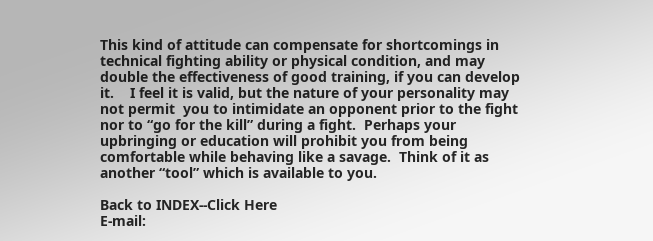This kind of attitude can compensate for shortcomings in technical fighting ability or physical condition, and may double the effectiveness of good training, if you can develop it.    I feel it is valid, but the nature of your personality may not permit  you to intimidate an opponent prior to the fight nor to “go for the kill” during a fight.  Perhaps your upbringing or education will prohibit you from being comfortable while behaving like a savage.  Think of it as another “tool” which is available to you.

Back to INDEX--Click Here
E-mail: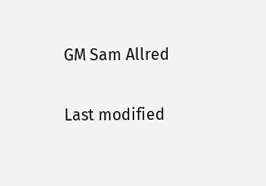GM Sam Allred

Last modified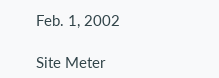Feb. 1, 2002

Site Meter